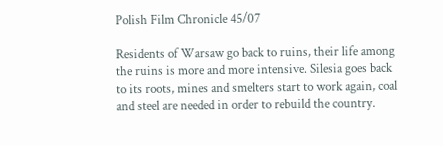Polish Film Chronicle 45/07

Residents of Warsaw go back to ruins, their life among the ruins is more and more intensive. Silesia goes back to its roots, mines and smelters start to work again, coal and steel are needed in order to rebuild the country.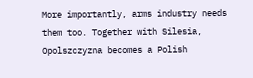More importantly, arms industry needs them too. Together with Silesia, Opolszczyzna becomes a Polish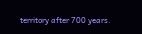territory after 700 years.